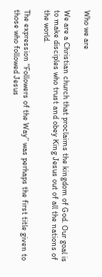Who we are

We are a Christian church that proclaims the kingdom of God. Our goal is to make disciples who trust and obey King Jesus out of all the nations of the world.

The expression “Followers of the Way” was perhaps the first title given to those who followed Jesus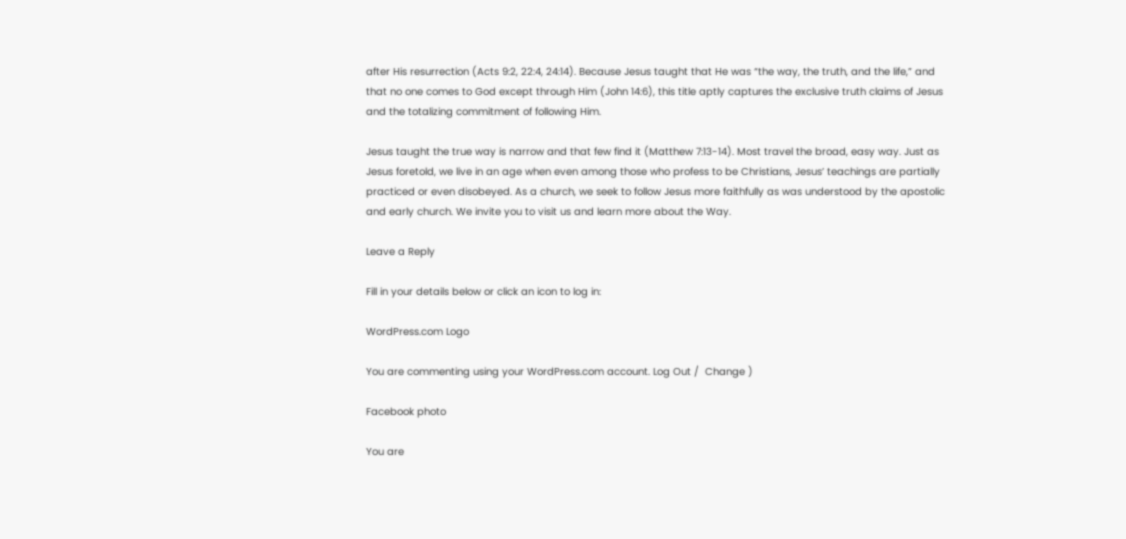after His resurrection (Acts 9:2, 22:4, 24:14). Because Jesus taught that He was “the way, the truth, and the life,” and that no one comes to God except through Him (John 14:6), this title aptly captures the exclusive truth claims of Jesus and the totalizing commitment of following Him.

Jesus taught the true way is narrow and that few find it (Matthew 7:13-14). Most travel the broad, easy way. Just as Jesus foretold, we live in an age when even among those who profess to be Christians, Jesus’ teachings are partially practiced or even disobeyed. As a church, we seek to follow Jesus more faithfully as was understood by the apostolic and early church. We invite you to visit us and learn more about the Way.

Leave a Reply

Fill in your details below or click an icon to log in:

WordPress.com Logo

You are commenting using your WordPress.com account. Log Out /  Change )

Facebook photo

You are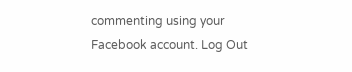commenting using your Facebook account. Log Out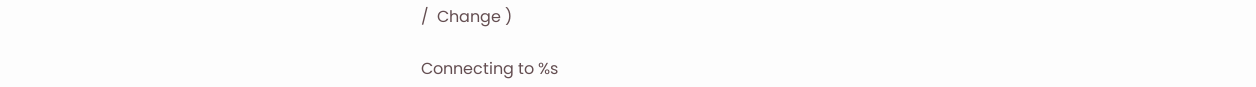/  Change )

Connecting to %s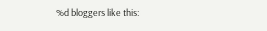%d bloggers like this: